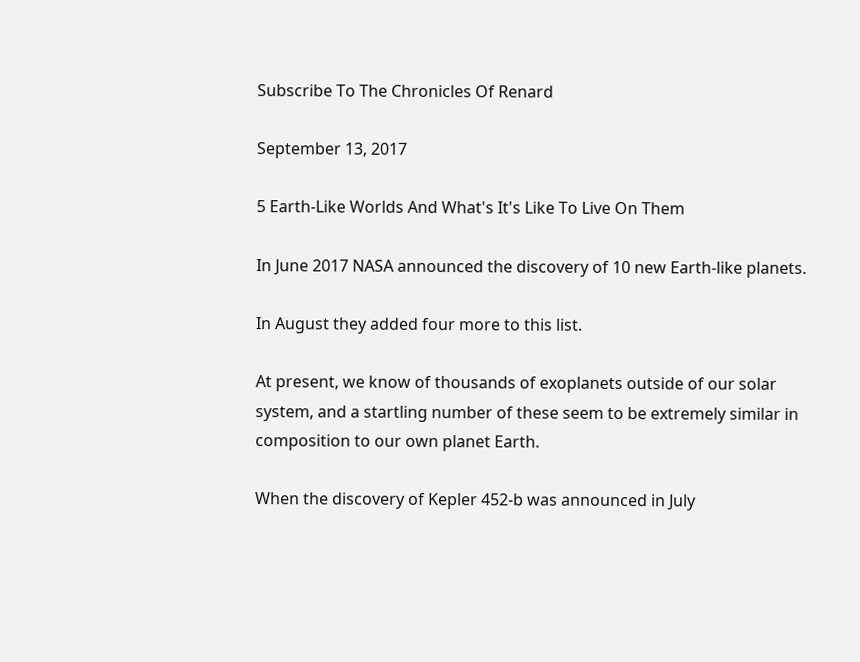Subscribe To The Chronicles Of Renard

September 13, 2017

5 Earth-Like Worlds And What's It's Like To Live On Them

In June 2017 NASA announced the discovery of 10 new Earth-like planets.

In August they added four more to this list.

At present, we know of thousands of exoplanets outside of our solar system, and a startling number of these seem to be extremely similar in composition to our own planet Earth.

When the discovery of Kepler 452-b was announced in July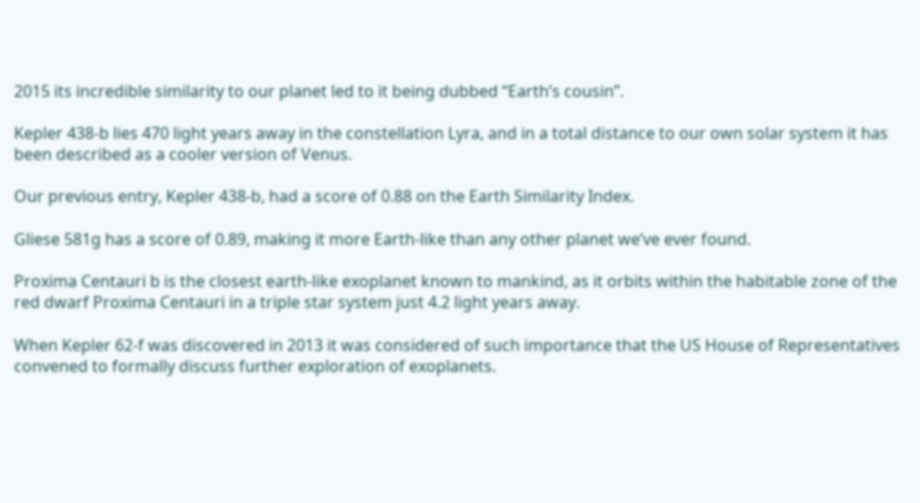2015 its incredible similarity to our planet led to it being dubbed “Earth’s cousin”.

Kepler 438-b lies 470 light years away in the constellation Lyra, and in a total distance to our own solar system it has been described as a cooler version of Venus.

Our previous entry, Kepler 438-b, had a score of 0.88 on the Earth Similarity Index.

Gliese 581g has a score of 0.89, making it more Earth-like than any other planet we’ve ever found.

Proxima Centauri b is the closest earth-like exoplanet known to mankind, as it orbits within the habitable zone of the red dwarf Proxima Centauri in a triple star system just 4.2 light years away.

When Kepler 62-f was discovered in 2013 it was considered of such importance that the US House of Representatives convened to formally discuss further exploration of exoplanets.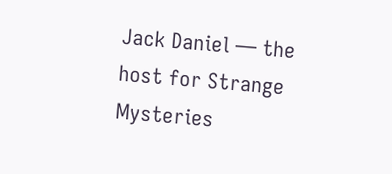Jack Daniel — the host for Strange Mysteries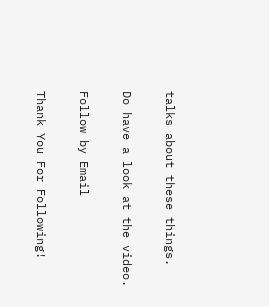talks about these things.

Do have a look at the video.

Follow by Email

Thank You For Following!